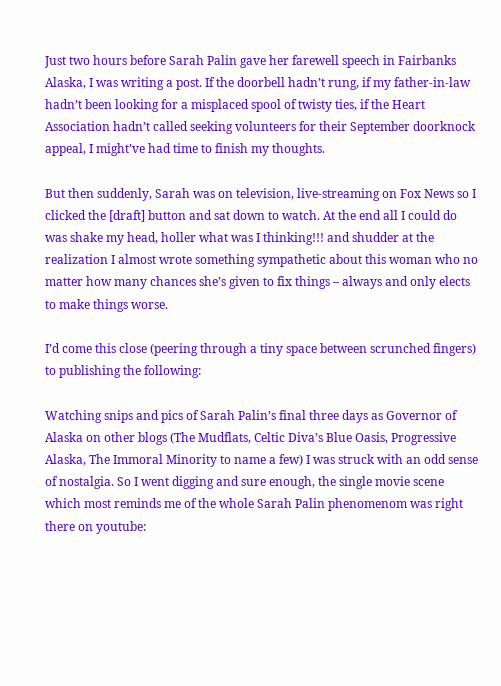Just two hours before Sarah Palin gave her farewell speech in Fairbanks Alaska, I was writing a post. If the doorbell hadn’t rung, if my father-in-law hadn’t been looking for a misplaced spool of twisty ties, if the Heart Association hadn’t called seeking volunteers for their September doorknock appeal, I might’ve had time to finish my thoughts.

But then suddenly, Sarah was on television, live-streaming on Fox News so I clicked the [draft] button and sat down to watch. At the end all I could do was shake my head, holler what was I thinking!!! and shudder at the realization I almost wrote something sympathetic about this woman who no matter how many chances she’s given to fix things – always and only elects to make things worse.

I’d come this close (peering through a tiny space between scrunched fingers) to publishing the following:

Watching snips and pics of Sarah Palin’s final three days as Governor of Alaska on other blogs (The Mudflats, Celtic Diva’s Blue Oasis, Progressive Alaska, The Immoral Minority to name a few) I was struck with an odd sense of nostalgia. So I went digging and sure enough, the single movie scene which most reminds me of the whole Sarah Palin phenomenom was right there on youtube: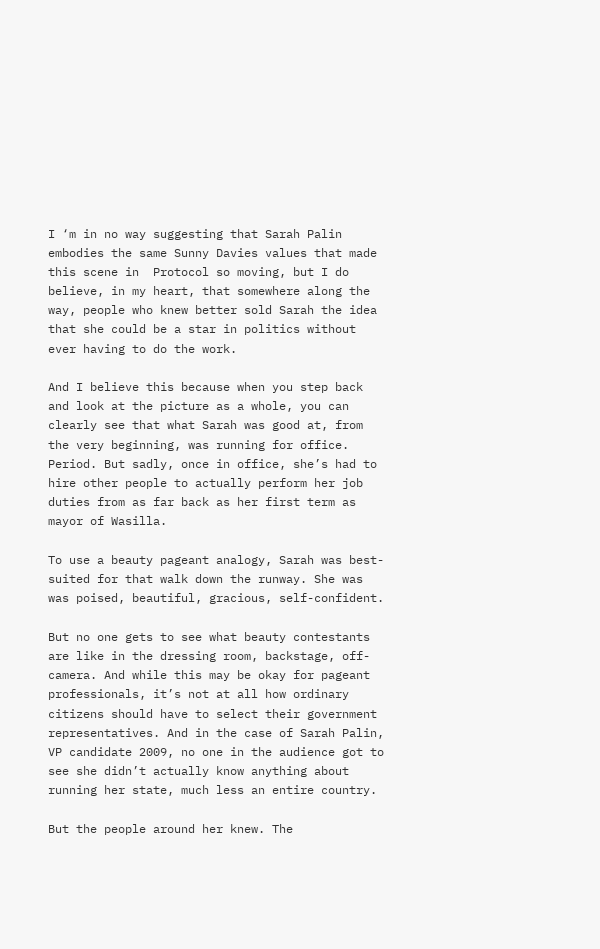I ‘m in no way suggesting that Sarah Palin embodies the same Sunny Davies values that made this scene in  Protocol so moving, but I do believe, in my heart, that somewhere along the way, people who knew better sold Sarah the idea that she could be a star in politics without ever having to do the work.

And I believe this because when you step back and look at the picture as a whole, you can clearly see that what Sarah was good at, from the very beginning, was running for office. Period. But sadly, once in office, she’s had to hire other people to actually perform her job duties from as far back as her first term as mayor of Wasilla.

To use a beauty pageant analogy, Sarah was best-suited for that walk down the runway. She was was poised, beautiful, gracious, self-confident.

But no one gets to see what beauty contestants are like in the dressing room, backstage, off-camera. And while this may be okay for pageant professionals, it’s not at all how ordinary citizens should have to select their government representatives. And in the case of Sarah Palin, VP candidate 2009, no one in the audience got to see she didn’t actually know anything about running her state, much less an entire country.

But the people around her knew. The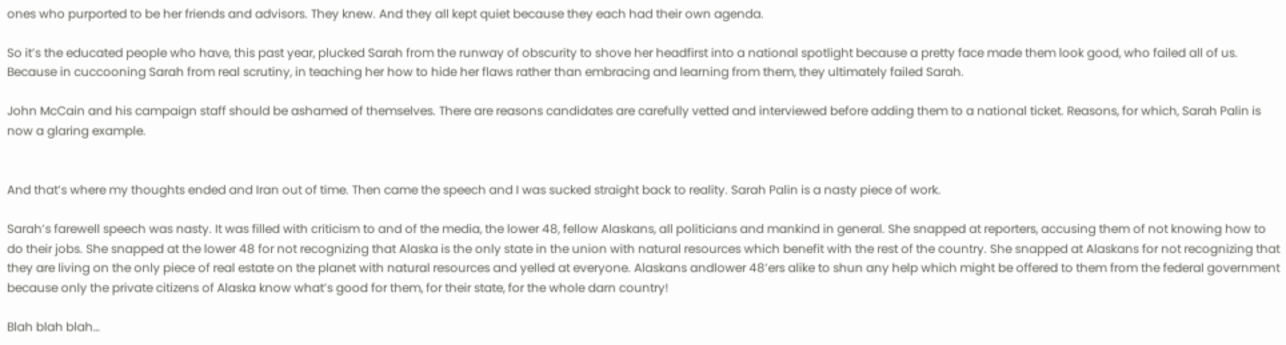ones who purported to be her friends and advisors. They knew. And they all kept quiet because they each had their own agenda.

So it’s the educated people who have, this past year, plucked Sarah from the runway of obscurity to shove her headfirst into a national spotlight because a pretty face made them look good, who failed all of us. Because in cuccooning Sarah from real scrutiny, in teaching her how to hide her flaws rather than embracing and learning from them, they ultimately failed Sarah.

John McCain and his campaign staff should be ashamed of themselves. There are reasons candidates are carefully vetted and interviewed before adding them to a national ticket. Reasons, for which, Sarah Palin is now a glaring example.


And that’s where my thoughts ended and Iran out of time. Then came the speech and I was sucked straight back to reality. Sarah Palin is a nasty piece of work.

Sarah’s farewell speech was nasty. It was filled with criticism to and of the media, the lower 48, fellow Alaskans, all politicians and mankind in general. She snapped at reporters, accusing them of not knowing how to do their jobs. She snapped at the lower 48 for not recognizing that Alaska is the only state in the union with natural resources which benefit with the rest of the country. She snapped at Alaskans for not recognizing that they are living on the only piece of real estate on the planet with natural resources and yelled at everyone. Alaskans andlower 48’ers alike to shun any help which might be offered to them from the federal government because only the private citizens of Alaska know what’s good for them, for their state, for the whole darn country!

Blah blah blah…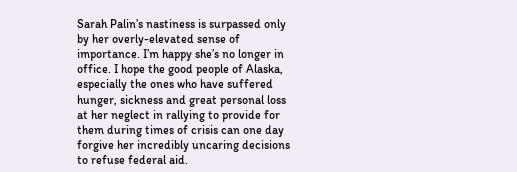Sarah Palin’s nastiness is surpassed only by her overly-elevated sense of importance. I’m happy she’s no longer in office. I hope the good people of Alaska, especially the ones who have suffered hunger, sickness and great personal loss at her neglect in rallying to provide for them during times of crisis can one day forgive her incredibly uncaring decisions to refuse federal aid.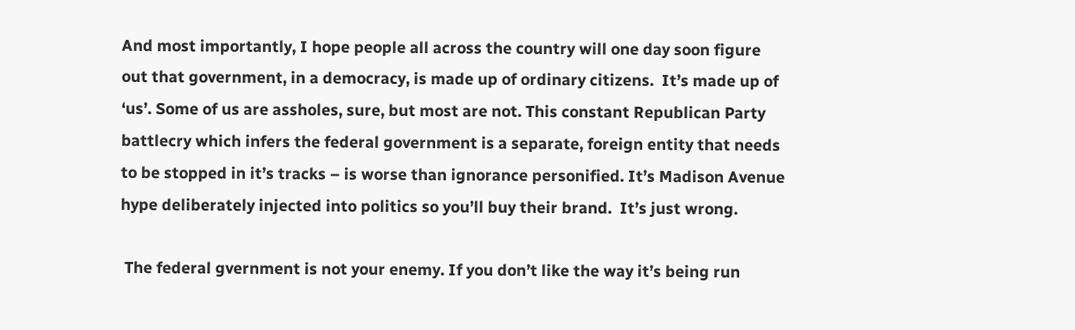And most importantly, I hope people all across the country will one day soon figure out that government, in a democracy, is made up of ordinary citizens.  It’s made up of ‘us’. Some of us are assholes, sure, but most are not. This constant Republican Party battlecry which infers the federal government is a separate, foreign entity that needs to be stopped in it’s tracks – is worse than ignorance personified. It’s Madison Avenue hype deliberately injected into politics so you’ll buy their brand.  It’s just wrong.

 The federal gvernment is not your enemy. If you don’t like the way it’s being run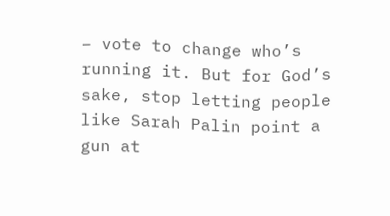– vote to change who’s running it. But for God’s sake, stop letting people like Sarah Palin point a gun at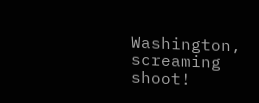Washington, screaming shoot!